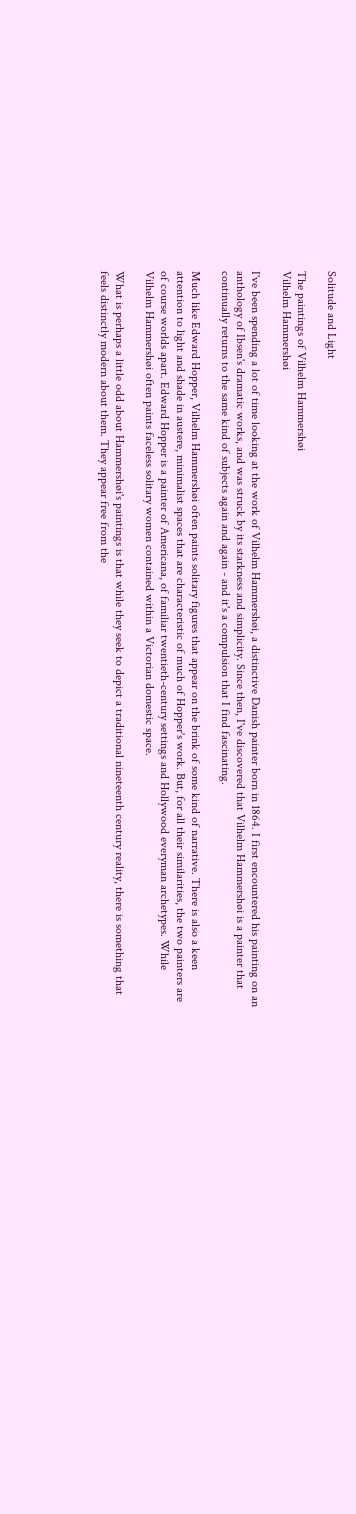Solitude and Light

The paintings of Vilhelm Hammershøi
Vilhelm Hammershøi

I've been spending a lot of time looking at the work of Vilhelm Hammershøi, a distinctive Danish painter born in 1864. I first encountered his painting on an anthology of Ibsen's dramatic works, and was struck by its starkness and simplicity. Since then, I've discovered that Vilhelm Hammershøi is a painter that continually returns to the same kind of subjects again and again - and it's a compulsion that I find fascinating.

Much like Edward Hopper, Vilhelm Hammershøi often paints solitary figures that appear on the brink of some kind of narrative. There is also a keen attention to light and shade in austere, minimalist spaces that are characteristic of much of Hopper's work. But, for all their similarities, the two painters are of course worlds apart. Edward Hopper is a painter of Americana, of familiar twentieth-century settings and Hollywood everyman archetypes. While Vilhelm Hammershøi often paints faceless solitary women contained within a Victorian domestic space.

What is perhaps a little odd about Hammershøi's paintings is that while they seek to depict a traditional nineteenth century reality, there is something that feels distinctly modern about them. They appear free from the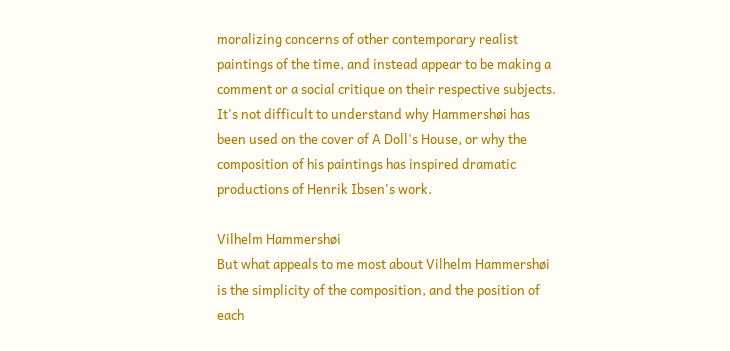moralizing concerns of other contemporary realist paintings of the time, and instead appear to be making a comment or a social critique on their respective subjects. It's not difficult to understand why Hammershøi has been used on the cover of A Doll's House, or why the composition of his paintings has inspired dramatic productions of Henrik Ibsen's work.

Vilhelm Hammershøi
But what appeals to me most about Vilhelm Hammershøi is the simplicity of the composition, and the position of each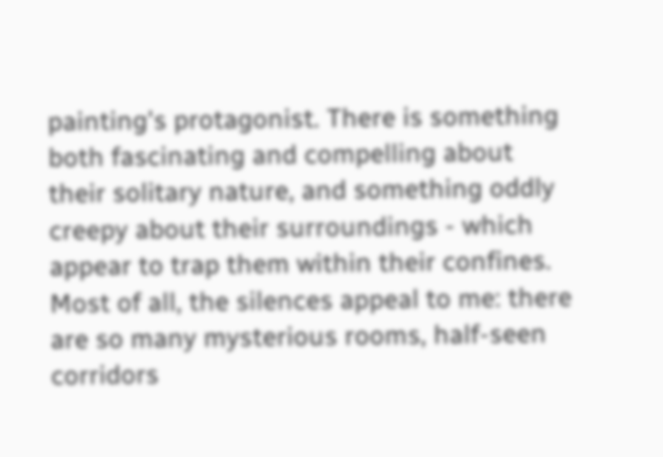painting's protagonist. There is something both fascinating and compelling about their solitary nature, and something oddly creepy about their surroundings - which appear to trap them within their confines. Most of all, the silences appeal to me: there are so many mysterious rooms, half-seen corridors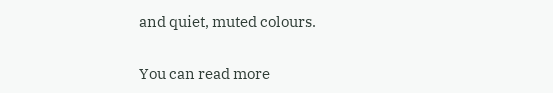and quiet, muted colours.

You can read more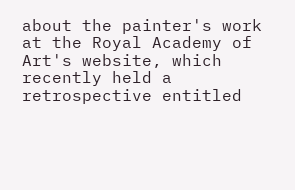about the painter's work at the Royal Academy of Art's website, which recently held a retrospective entitled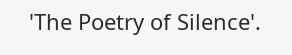'The Poetry of Silence'.